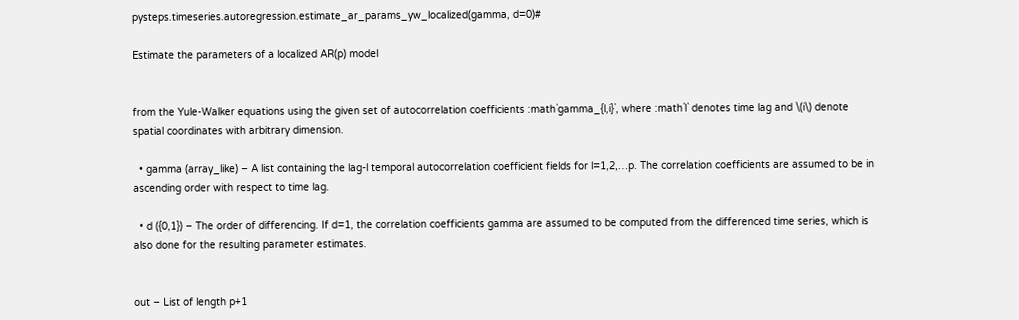pysteps.timeseries.autoregression.estimate_ar_params_yw_localized(gamma, d=0)#

Estimate the parameters of a localized AR(p) model


from the Yule-Walker equations using the given set of autocorrelation coefficients :math`gamma_{l,i}`, where :math`l` denotes time lag and \(i\) denote spatial coordinates with arbitrary dimension.

  • gamma (array_like) – A list containing the lag-l temporal autocorrelation coefficient fields for l=1,2,…p. The correlation coefficients are assumed to be in ascending order with respect to time lag.

  • d ({0,1}) – The order of differencing. If d=1, the correlation coefficients gamma are assumed to be computed from the differenced time series, which is also done for the resulting parameter estimates.


out – List of length p+1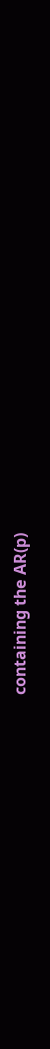containing the AR(p)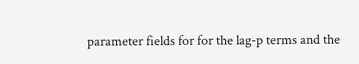parameter fields for for the lag-p terms and the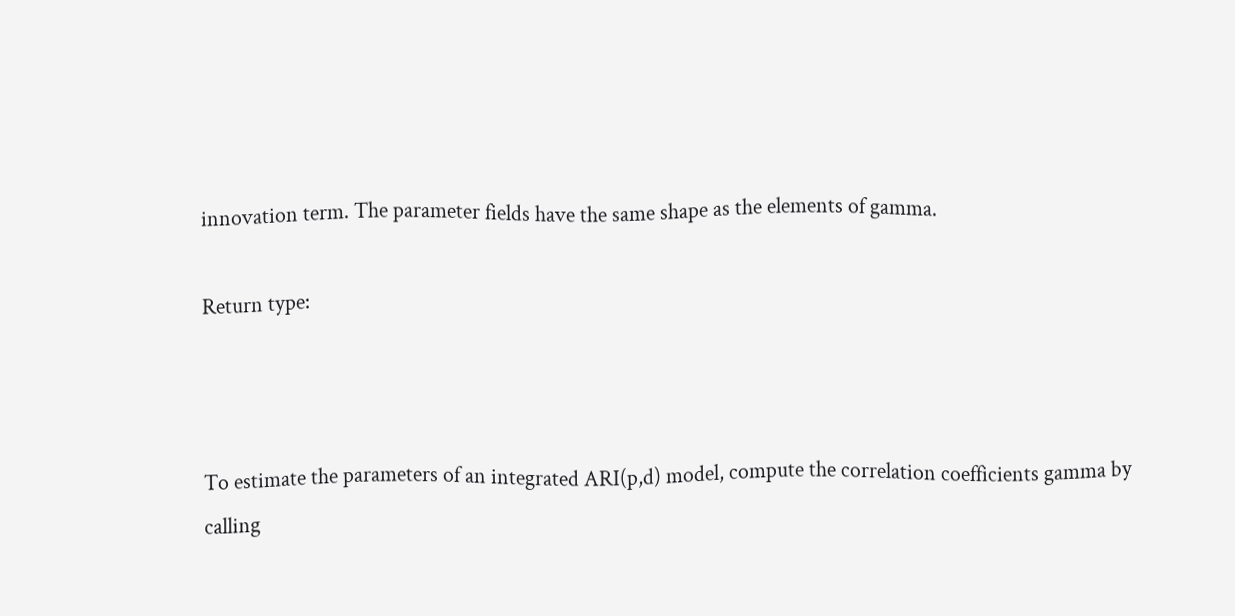innovation term. The parameter fields have the same shape as the elements of gamma.

Return type:



To estimate the parameters of an integrated ARI(p,d) model, compute the correlation coefficients gamma by calling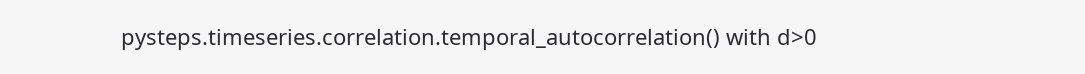pysteps.timeseries.correlation.temporal_autocorrelation() with d>0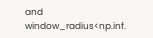and window_radius<np.inf.